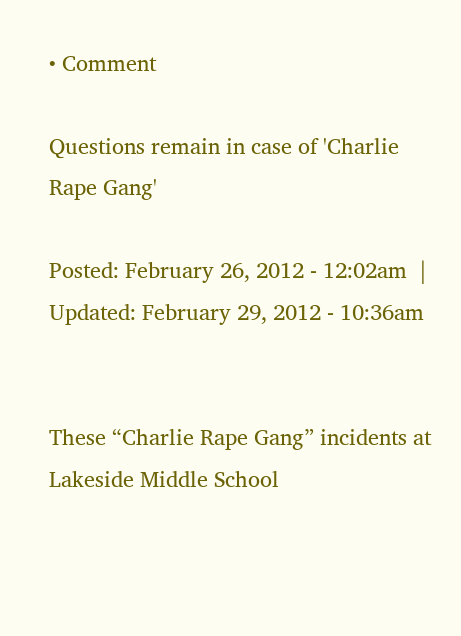• Comment

Questions remain in case of 'Charlie Rape Gang'

Posted: February 26, 2012 - 12:02am  |  Updated: February 29, 2012 - 10:36am


These “Charlie Rape Gang” incidents at Lakeside Middle School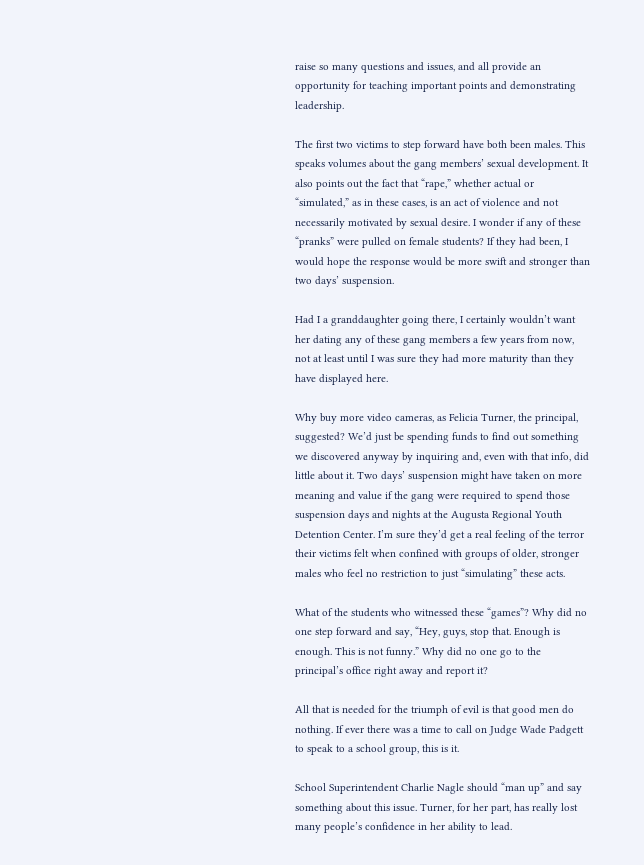raise so many questions and issues, and all provide an opportunity for teaching important points and demonstrating leadership.

The first two victims to step forward have both been males. This speaks volumes about the gang members’ sexual development. It also points out the fact that “rape,” whether actual or “simulated,” as in these cases, is an act of violence and not necessarily motivated by sexual desire. I wonder if any of these “pranks” were pulled on female students? If they had been, I would hope the response would be more swift and stronger than two days’ suspension.

Had I a granddaughter going there, I certainly wouldn’t want her dating any of these gang members a few years from now, not at least until I was sure they had more maturity than they have displayed here.

Why buy more video cameras, as Felicia Turner, the principal, suggested? We’d just be spending funds to find out something we discovered anyway by inquiring and, even with that info, did little about it. Two days’ suspension might have taken on more meaning and value if the gang were required to spend those suspension days and nights at the Augusta Regional Youth Detention Center. I’m sure they’d get a real feeling of the terror their victims felt when confined with groups of older, stronger males who feel no restriction to just “simulating” these acts.

What of the students who witnessed these “games”? Why did no one step forward and say, “Hey, guys, stop that. Enough is enough. This is not funny.” Why did no one go to the principal’s office right away and report it?

All that is needed for the triumph of evil is that good men do nothing. If ever there was a time to call on Judge Wade Padgett to speak to a school group, this is it.

School Superintendent Charlie Nagle should “man up” and say something about this issue. Turner, for her part, has really lost many people’s confidence in her ability to lead.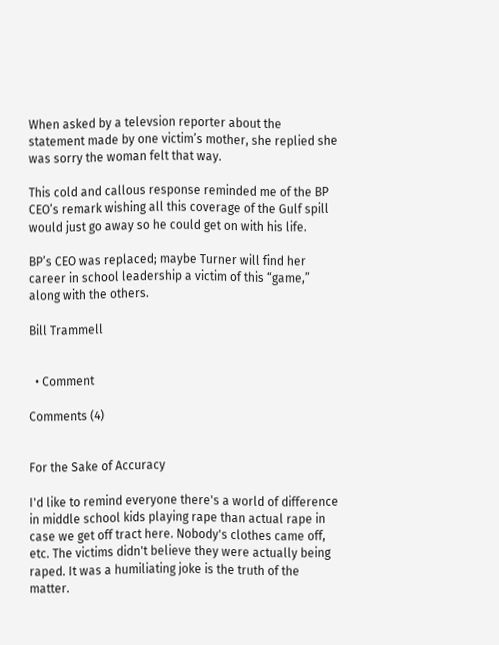When asked by a televsion reporter about the statement made by one victim’s mother, she replied she was sorry the woman felt that way.

This cold and callous response reminded me of the BP CEO’s remark wishing all this coverage of the Gulf spill would just go away so he could get on with his life.

BP’s CEO was replaced; maybe Turner will find her career in school leadership a victim of this “game,” along with the others.

Bill Trammell


  • Comment

Comments (4)


For the Sake of Accuracy

I'd like to remind everyone there's a world of difference in middle school kids playing rape than actual rape in case we get off tract here. Nobody's clothes came off, etc. The victims didn't believe they were actually being raped. It was a humiliating joke is the truth of the matter.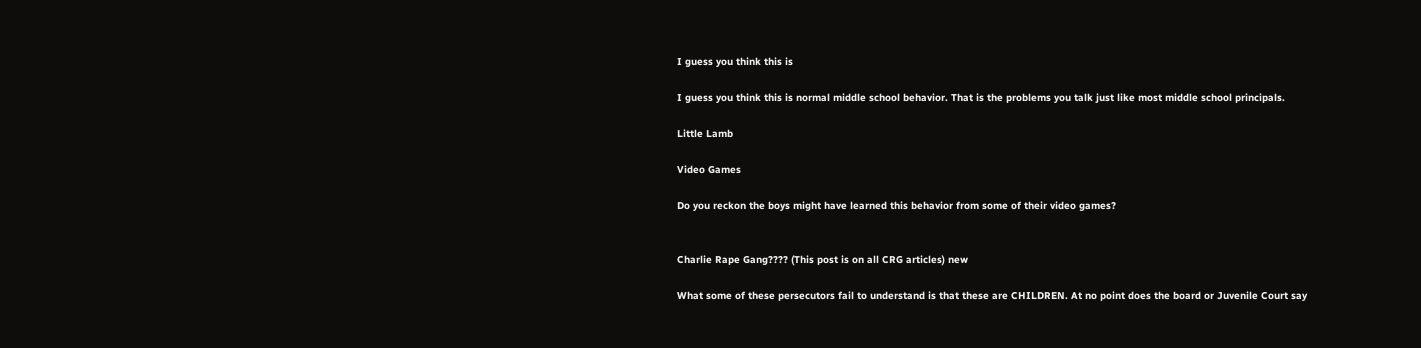I guess you think this is

I guess you think this is normal middle school behavior. That is the problems you talk just like most middle school principals.

Little Lamb

Video Games

Do you reckon the boys might have learned this behavior from some of their video games?


Charlie Rape Gang???? (This post is on all CRG articles) new

What some of these persecutors fail to understand is that these are CHILDREN. At no point does the board or Juvenile Court say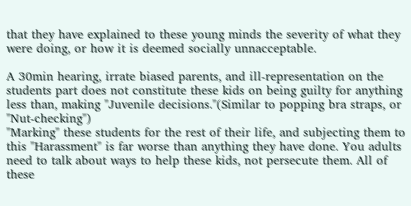that they have explained to these young minds the severity of what they were doing, or how it is deemed socially unnacceptable.

A 30min hearing, irrate biased parents, and ill-representation on the students part does not constitute these kids on being guilty for anything less than, making "Juvenile decisions."(Similar to popping bra straps, or "Nut-checking")
"Marking" these students for the rest of their life, and subjecting them to this "Harassment" is far worse than anything they have done. You adults need to talk about ways to help these kids, not persecute them. All of these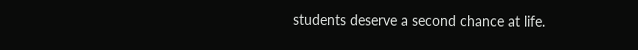students deserve a second chance at life.